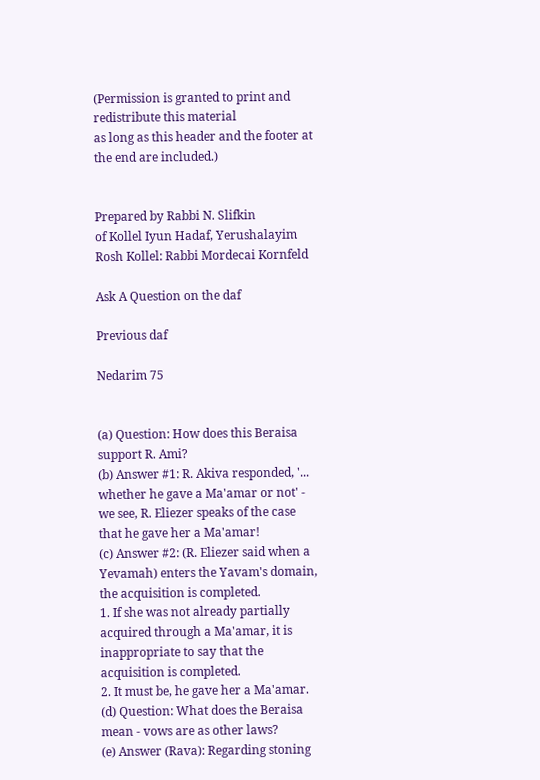(Permission is granted to print and redistribute this material
as long as this header and the footer at the end are included.)


Prepared by Rabbi N. Slifkin
of Kollel Iyun Hadaf, Yerushalayim
Rosh Kollel: Rabbi Mordecai Kornfeld

Ask A Question on the daf

Previous daf

Nedarim 75


(a) Question: How does this Beraisa support R. Ami?
(b) Answer #1: R. Akiva responded, '... whether he gave a Ma'amar or not' - we see, R. Eliezer speaks of the case that he gave her a Ma'amar!
(c) Answer #2: (R. Eliezer said when a Yevamah) enters the Yavam's domain, the acquisition is completed.
1. If she was not already partially acquired through a Ma'amar, it is inappropriate to say that the acquisition is completed.
2. It must be, he gave her a Ma'amar.
(d) Question: What does the Beraisa mean - vows are as other laws?
(e) Answer (Rava): Regarding stoning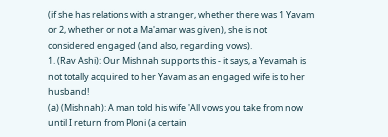(if she has relations with a stranger, whether there was 1 Yavam or 2, whether or not a Ma'amar was given), she is not considered engaged (and also, regarding vows).
1. (Rav Ashi): Our Mishnah supports this - it says, a Yevamah is not totally acquired to her Yavam as an engaged wife is to her husband!
(a) (Mishnah): A man told his wife 'All vows you take from now until I return from Ploni (a certain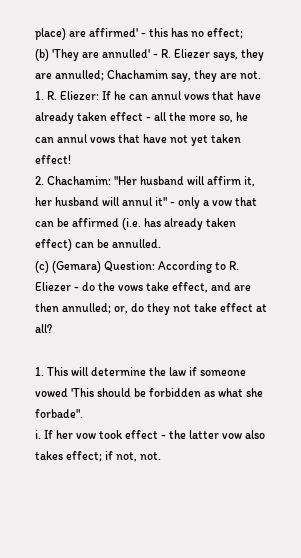place) are affirmed' - this has no effect;
(b) 'They are annulled' - R. Eliezer says, they are annulled; Chachamim say, they are not.
1. R. Eliezer: If he can annul vows that have already taken effect - all the more so, he can annul vows that have not yet taken effect!
2. Chachamim: "Her husband will affirm it, her husband will annul it" - only a vow that can be affirmed (i.e. has already taken effect) can be annulled.
(c) (Gemara) Question: According to R. Eliezer - do the vows take effect, and are then annulled; or, do they not take effect at all?

1. This will determine the law if someone vowed 'This should be forbidden as what she forbade".
i. If her vow took effect - the latter vow also takes effect; if not, not.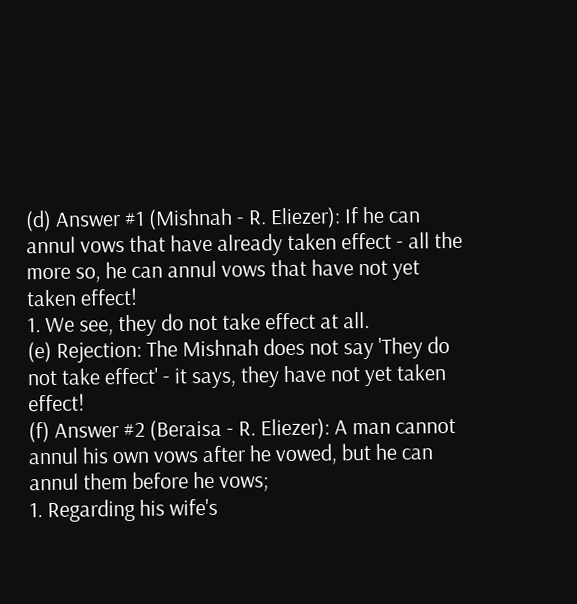(d) Answer #1 (Mishnah - R. Eliezer): If he can annul vows that have already taken effect - all the more so, he can annul vows that have not yet taken effect!
1. We see, they do not take effect at all.
(e) Rejection: The Mishnah does not say 'They do not take effect' - it says, they have not yet taken effect!
(f) Answer #2 (Beraisa - R. Eliezer): A man cannot annul his own vows after he vowed, but he can annul them before he vows;
1. Regarding his wife's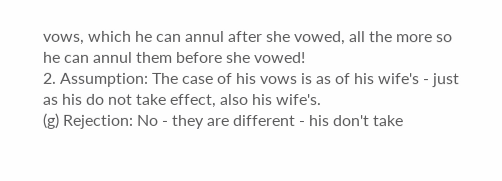vows, which he can annul after she vowed, all the more so he can annul them before she vowed!
2. Assumption: The case of his vows is as of his wife's - just as his do not take effect, also his wife's.
(g) Rejection: No - they are different - his don't take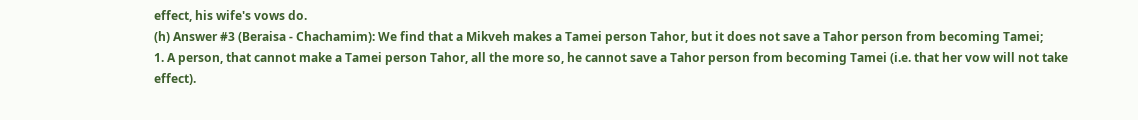effect, his wife's vows do.
(h) Answer #3 (Beraisa - Chachamim): We find that a Mikveh makes a Tamei person Tahor, but it does not save a Tahor person from becoming Tamei;
1. A person, that cannot make a Tamei person Tahor, all the more so, he cannot save a Tahor person from becoming Tamei (i.e. that her vow will not take effect).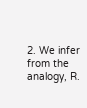2. We infer from the analogy, R.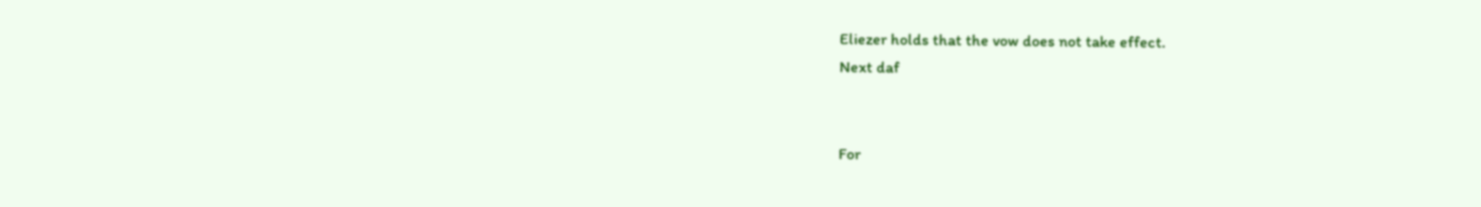Eliezer holds that the vow does not take effect.
Next daf


For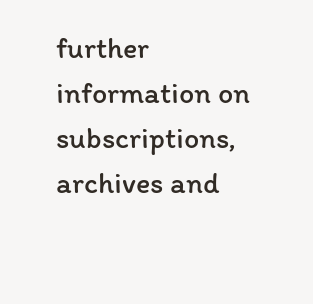further information on
subscriptions, archives and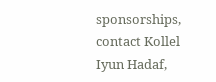sponsorships,
contact Kollel Iyun Hadaf,